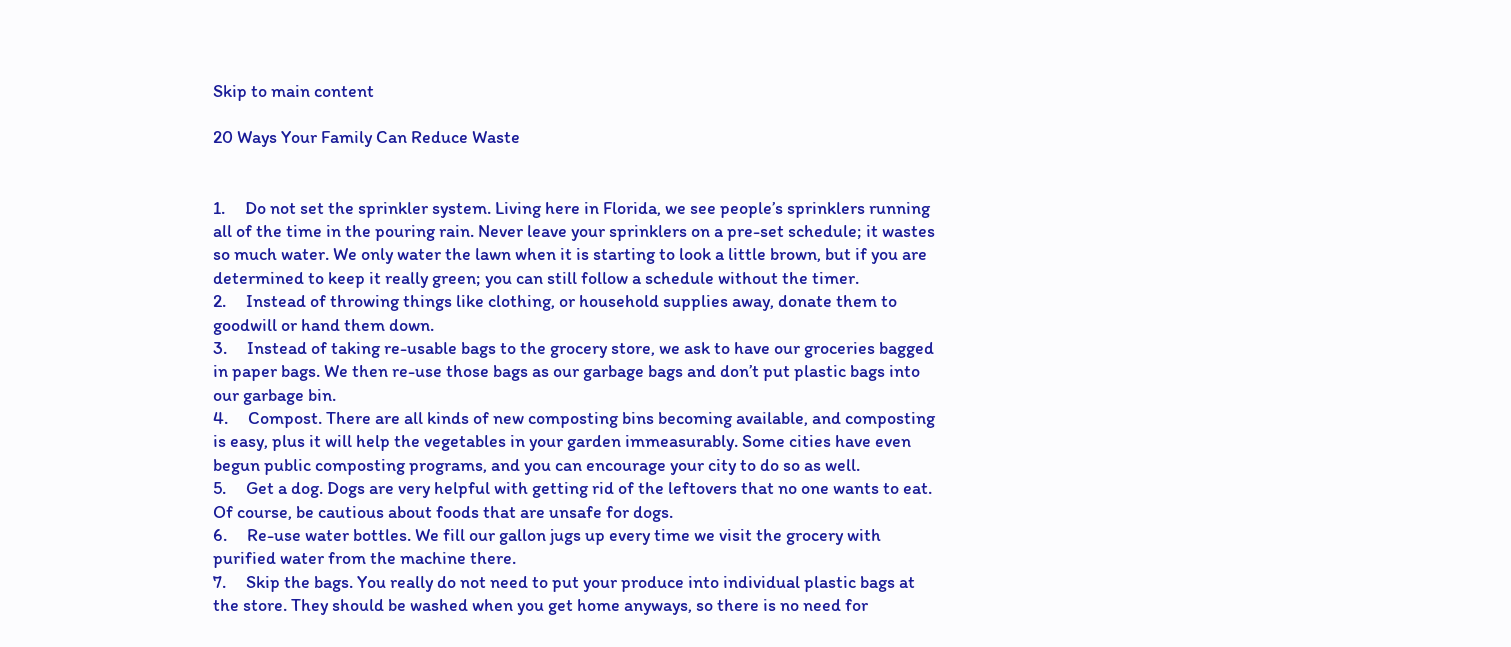Skip to main content

20 Ways Your Family Can Reduce Waste


1.     Do not set the sprinkler system. Living here in Florida, we see people’s sprinklers running all of the time in the pouring rain. Never leave your sprinklers on a pre-set schedule; it wastes so much water. We only water the lawn when it is starting to look a little brown, but if you are determined to keep it really green; you can still follow a schedule without the timer.
2.     Instead of throwing things like clothing, or household supplies away, donate them to goodwill or hand them down.
3.     Instead of taking re-usable bags to the grocery store, we ask to have our groceries bagged in paper bags. We then re-use those bags as our garbage bags and don’t put plastic bags into our garbage bin.
4.     Compost. There are all kinds of new composting bins becoming available, and composting is easy, plus it will help the vegetables in your garden immeasurably. Some cities have even begun public composting programs, and you can encourage your city to do so as well.
5.     Get a dog. Dogs are very helpful with getting rid of the leftovers that no one wants to eat. Of course, be cautious about foods that are unsafe for dogs.
6.     Re-use water bottles. We fill our gallon jugs up every time we visit the grocery with purified water from the machine there.
7.     Skip the bags. You really do not need to put your produce into individual plastic bags at the store. They should be washed when you get home anyways, so there is no need for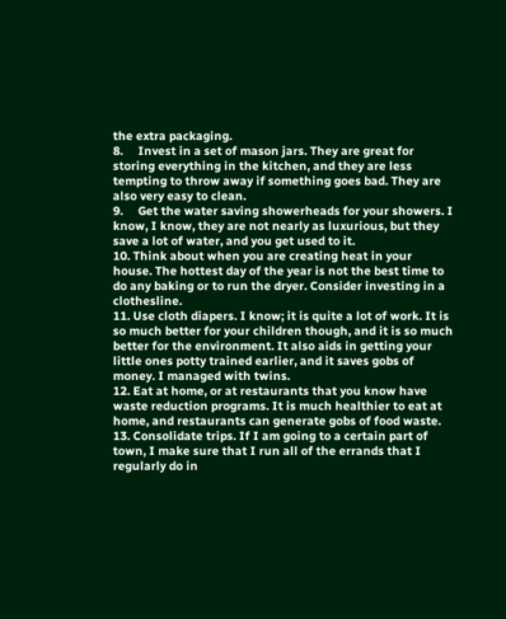the extra packaging.
8.     Invest in a set of mason jars. They are great for storing everything in the kitchen, and they are less tempting to throw away if something goes bad. They are also very easy to clean.
9.     Get the water saving showerheads for your showers. I know, I know, they are not nearly as luxurious, but they save a lot of water, and you get used to it.
10. Think about when you are creating heat in your house. The hottest day of the year is not the best time to do any baking or to run the dryer. Consider investing in a clothesline.
11. Use cloth diapers. I know; it is quite a lot of work. It is so much better for your children though, and it is so much better for the environment. It also aids in getting your little ones potty trained earlier, and it saves gobs of money. I managed with twins.
12. Eat at home, or at restaurants that you know have waste reduction programs. It is much healthier to eat at home, and restaurants can generate gobs of food waste.
13. Consolidate trips. If I am going to a certain part of town, I make sure that I run all of the errands that I regularly do in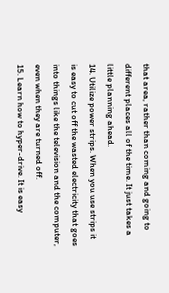that area, rather than coming and going to different places all of the time. It just takes a little planning ahead.
14. Utilize power strips. When you use strips it is easy to cut off the wasted electricity that goes into things like the television and the computer, even when they are turned off.
15. Learn how to hyper-drive. It is easy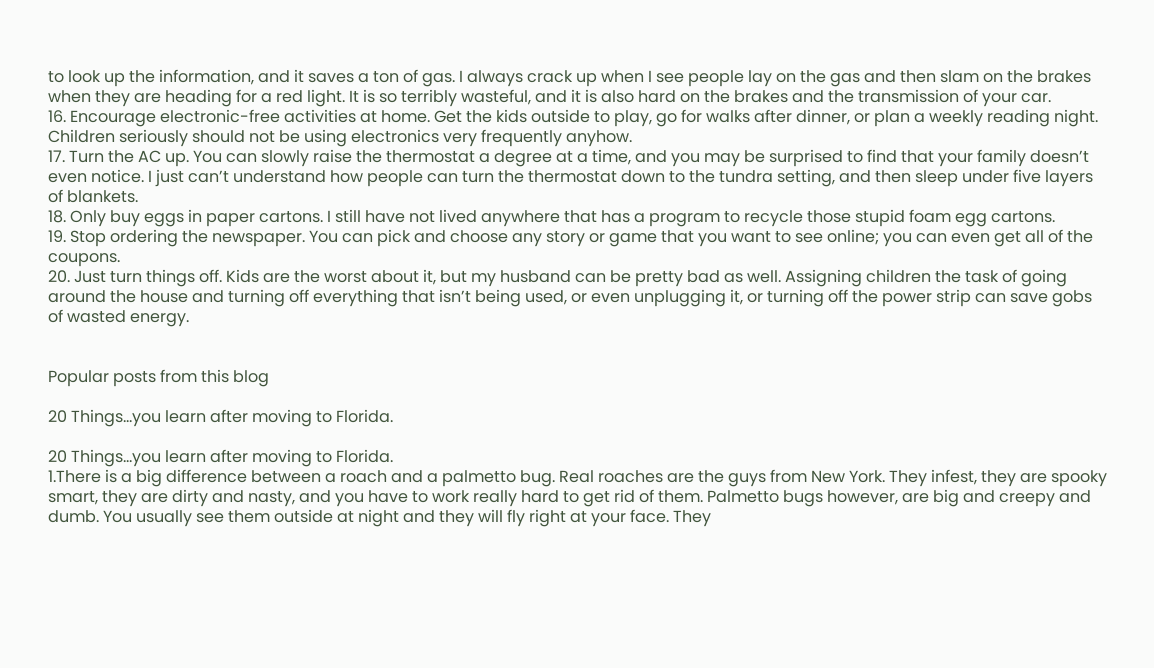to look up the information, and it saves a ton of gas. I always crack up when I see people lay on the gas and then slam on the brakes when they are heading for a red light. It is so terribly wasteful, and it is also hard on the brakes and the transmission of your car.
16. Encourage electronic-free activities at home. Get the kids outside to play, go for walks after dinner, or plan a weekly reading night. Children seriously should not be using electronics very frequently anyhow.
17. Turn the AC up. You can slowly raise the thermostat a degree at a time, and you may be surprised to find that your family doesn’t even notice. I just can’t understand how people can turn the thermostat down to the tundra setting, and then sleep under five layers of blankets.
18. Only buy eggs in paper cartons. I still have not lived anywhere that has a program to recycle those stupid foam egg cartons.
19. Stop ordering the newspaper. You can pick and choose any story or game that you want to see online; you can even get all of the coupons.
20. Just turn things off. Kids are the worst about it, but my husband can be pretty bad as well. Assigning children the task of going around the house and turning off everything that isn’t being used, or even unplugging it, or turning off the power strip can save gobs of wasted energy.


Popular posts from this blog

20 Things…you learn after moving to Florida.

20 Things…you learn after moving to Florida.
1.There is a big difference between a roach and a palmetto bug. Real roaches are the guys from New York. They infest, they are spooky smart, they are dirty and nasty, and you have to work really hard to get rid of them. Palmetto bugs however, are big and creepy and dumb. You usually see them outside at night and they will fly right at your face. They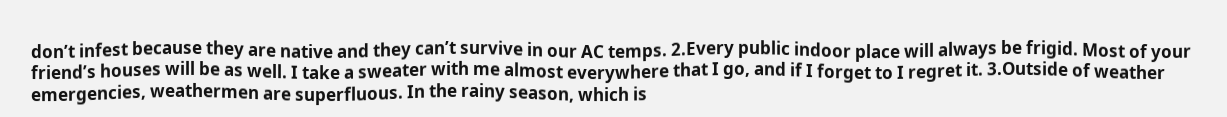don’t infest because they are native and they can’t survive in our AC temps. 2.Every public indoor place will always be frigid. Most of your friend’s houses will be as well. I take a sweater with me almost everywhere that I go, and if I forget to I regret it. 3.Outside of weather emergencies, weathermen are superfluous. In the rainy season, which is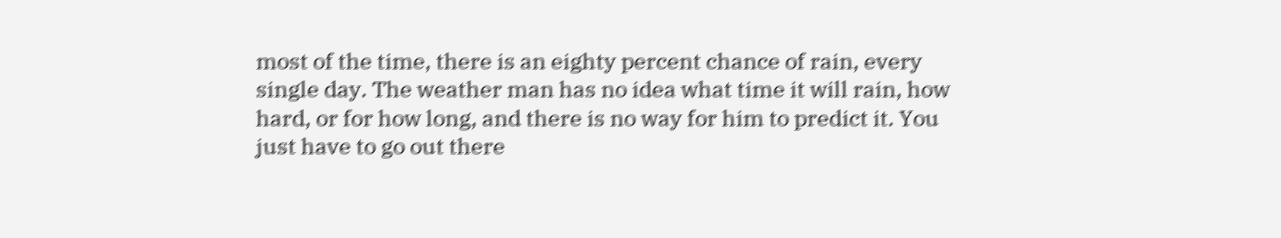most of the time, there is an eighty percent chance of rain, every single day. The weather man has no idea what time it will rain, how hard, or for how long, and there is no way for him to predict it. You just have to go out there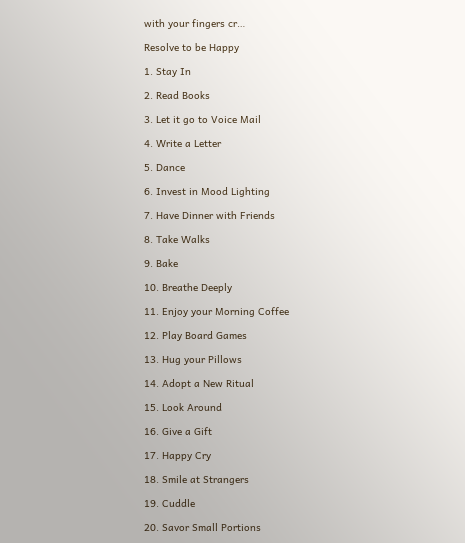with your fingers cr…

Resolve to be Happy

1. Stay In

2. Read Books

3. Let it go to Voice Mail

4. Write a Letter

5. Dance

6. Invest in Mood Lighting

7. Have Dinner with Friends

8. Take Walks

9. Bake

10. Breathe Deeply

11. Enjoy your Morning Coffee

12. Play Board Games

13. Hug your Pillows

14. Adopt a New Ritual

15. Look Around

16. Give a Gift

17. Happy Cry

18. Smile at Strangers

19. Cuddle

20. Savor Small Portions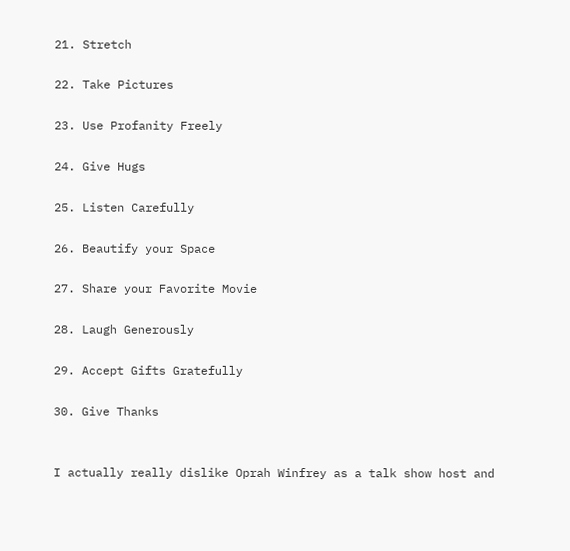21. Stretch

22. Take Pictures

23. Use Profanity Freely

24. Give Hugs

25. Listen Carefully

26. Beautify your Space

27. Share your Favorite Movie

28. Laugh Generously

29. Accept Gifts Gratefully

30. Give Thanks


I actually really dislike Oprah Winfrey as a talk show host and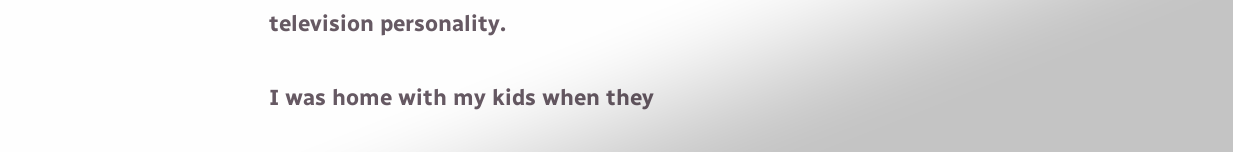television personality.

I was home with my kids when they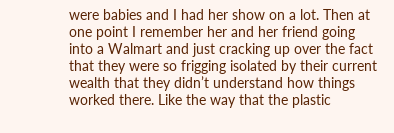were babies and I had her show on a lot. Then at one point I remember her and her friend going into a Walmart and just cracking up over the fact that they were so frigging isolated by their current wealth that they didn’t understand how things worked there. Like the way that the plastic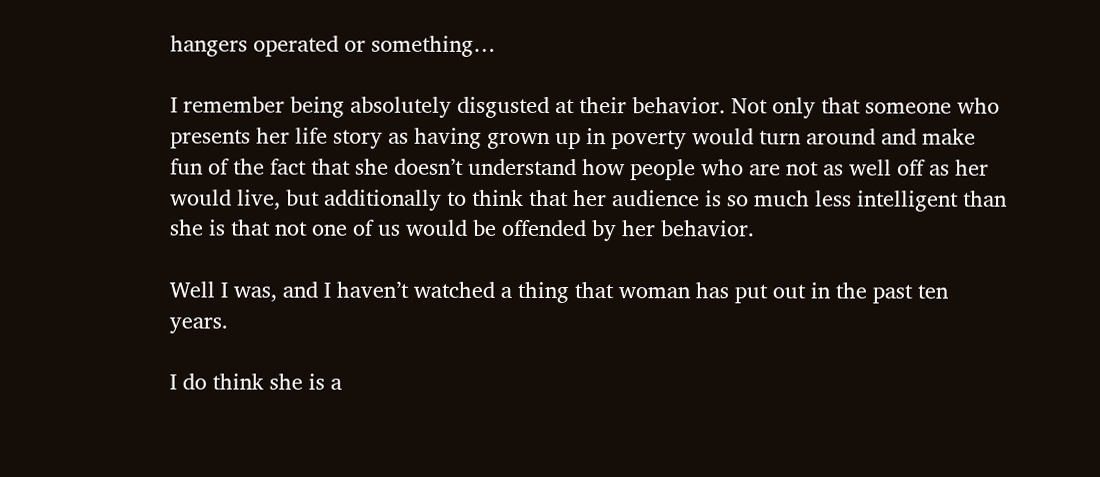hangers operated or something…

I remember being absolutely disgusted at their behavior. Not only that someone who presents her life story as having grown up in poverty would turn around and make fun of the fact that she doesn’t understand how people who are not as well off as her would live, but additionally to think that her audience is so much less intelligent than she is that not one of us would be offended by her behavior.

Well I was, and I haven’t watched a thing that woman has put out in the past ten years.

I do think she is a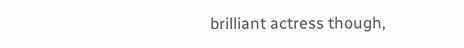brilliant actress though,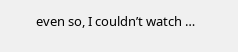even so, I couldn’t watch …